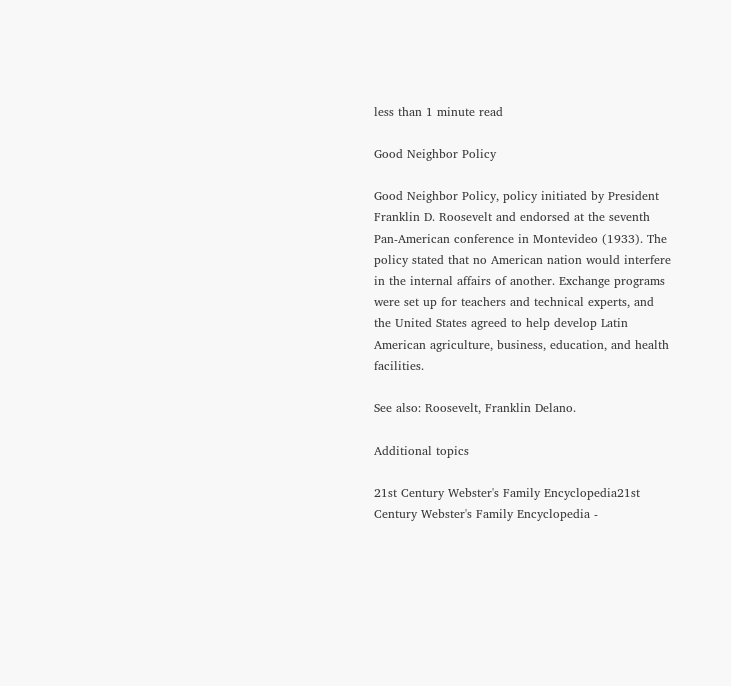less than 1 minute read

Good Neighbor Policy

Good Neighbor Policy, policy initiated by President Franklin D. Roosevelt and endorsed at the seventh Pan-American conference in Montevideo (1933). The policy stated that no American nation would interfere in the internal affairs of another. Exchange programs were set up for teachers and technical experts, and the United States agreed to help develop Latin American agriculture, business, education, and health facilities.

See also: Roosevelt, Franklin Delano.

Additional topics

21st Century Webster's Family Encyclopedia21st Century Webster's Family Encyclopedia -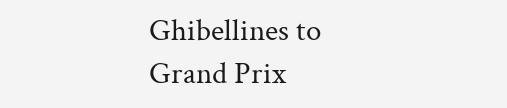Ghibellines to Grand Prix